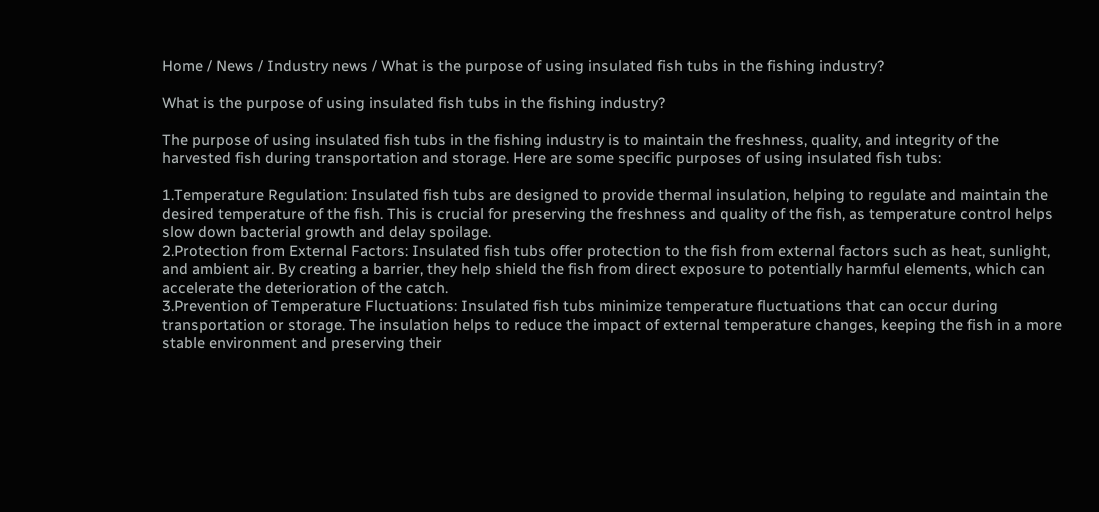Home / News / Industry news / What is the purpose of using insulated fish tubs in the fishing industry?

What is the purpose of using insulated fish tubs in the fishing industry?

The purpose of using insulated fish tubs in the fishing industry is to maintain the freshness, quality, and integrity of the harvested fish during transportation and storage. Here are some specific purposes of using insulated fish tubs:

1.Temperature Regulation: Insulated fish tubs are designed to provide thermal insulation, helping to regulate and maintain the desired temperature of the fish. This is crucial for preserving the freshness and quality of the fish, as temperature control helps slow down bacterial growth and delay spoilage.
2.Protection from External Factors: Insulated fish tubs offer protection to the fish from external factors such as heat, sunlight, and ambient air. By creating a barrier, they help shield the fish from direct exposure to potentially harmful elements, which can accelerate the deterioration of the catch.
3.Prevention of Temperature Fluctuations: Insulated fish tubs minimize temperature fluctuations that can occur during transportation or storage. The insulation helps to reduce the impact of external temperature changes, keeping the fish in a more stable environment and preserving their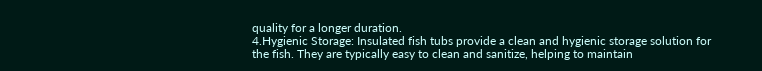quality for a longer duration.
4.Hygienic Storage: Insulated fish tubs provide a clean and hygienic storage solution for the fish. They are typically easy to clean and sanitize, helping to maintain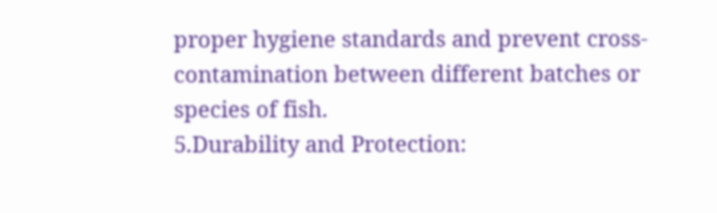proper hygiene standards and prevent cross-contamination between different batches or species of fish.
5.Durability and Protection: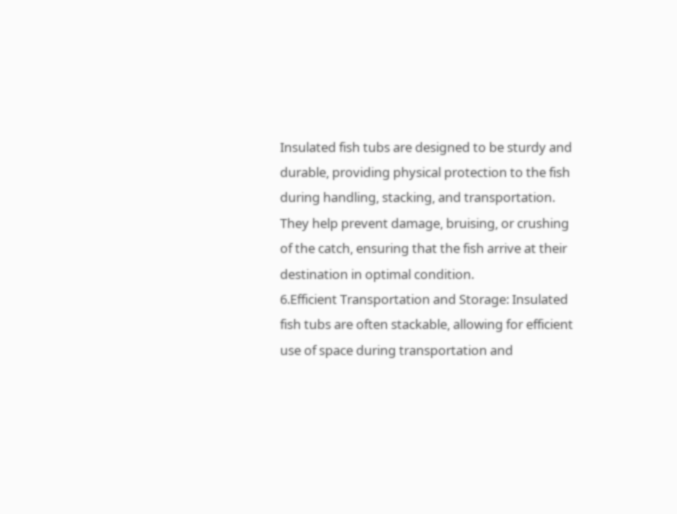Insulated fish tubs are designed to be sturdy and durable, providing physical protection to the fish during handling, stacking, and transportation. They help prevent damage, bruising, or crushing of the catch, ensuring that the fish arrive at their destination in optimal condition.
6.Efficient Transportation and Storage: Insulated fish tubs are often stackable, allowing for efficient use of space during transportation and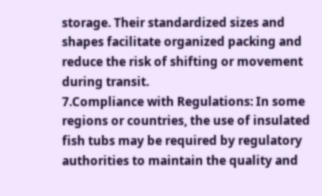storage. Their standardized sizes and shapes facilitate organized packing and reduce the risk of shifting or movement during transit.
7.Compliance with Regulations: In some regions or countries, the use of insulated fish tubs may be required by regulatory authorities to maintain the quality and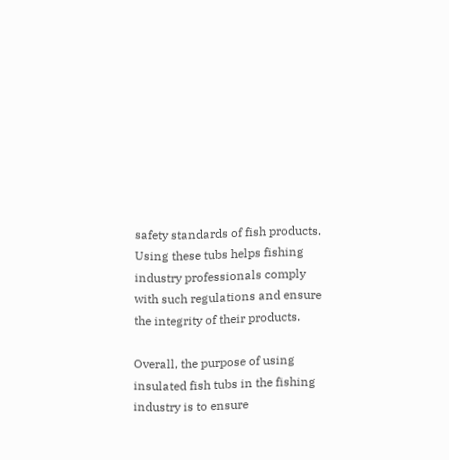safety standards of fish products. Using these tubs helps fishing industry professionals comply with such regulations and ensure the integrity of their products.

Overall, the purpose of using insulated fish tubs in the fishing industry is to ensure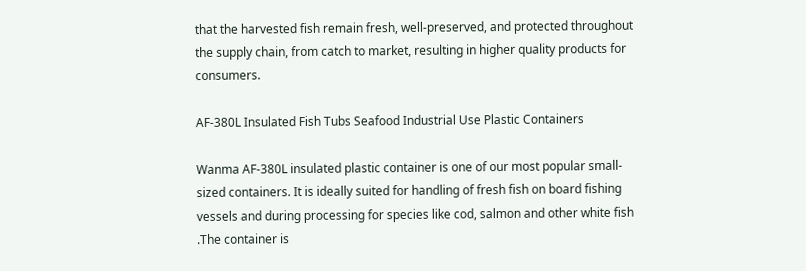that the harvested fish remain fresh, well-preserved, and protected throughout the supply chain, from catch to market, resulting in higher quality products for consumers.

AF-380L Insulated Fish Tubs Seafood Industrial Use Plastic Containers

Wanma AF-380L insulated plastic container is one of our most popular small-sized containers. It is ideally suited for handling of fresh fish on board fishing vessels and during processing for species like cod, salmon and other white fish .The container is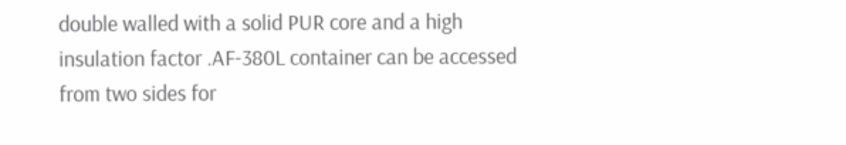double walled with a solid PUR core and a high insulation factor .AF-380L container can be accessed from two sides for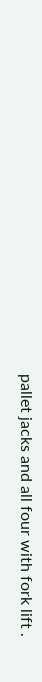pallet jacks and all four with fork lift .